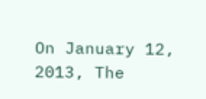On January 12, 2013, The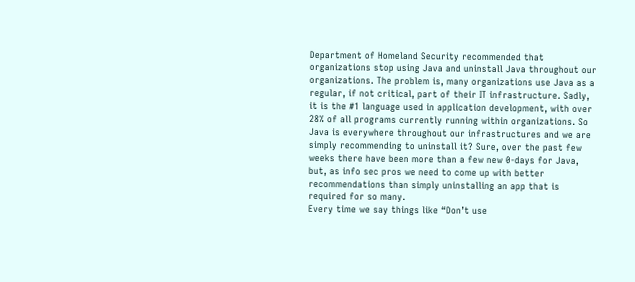Department of Homeland Security recommended that organizations stop using Java and uninstall Java throughout our organizations. The problem is, many organizations use Java as a regular, if not critical, part of their IT infrastructure. Sadly, it is the #1 language used in application development, with over 28% of all programs currently running within organizations. So Java is everywhere throughout our infrastructures and we are simply recommending to uninstall it? Sure, over the past few weeks there have been more than a few new 0-days for Java, but, as info sec pros we need to come up with better recommendations than simply uninstalling an app that is required for so many.
Every time we say things like “Don’t use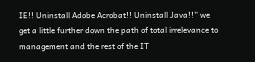IE!! Uninstall Adobe Acrobat!! Uninstall Java!!” we get a little further down the path of total irrelevance to management and the rest of the IT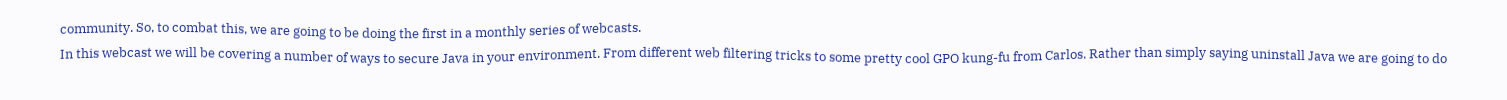community. So, to combat this, we are going to be doing the first in a monthly series of webcasts.
In this webcast we will be covering a number of ways to secure Java in your environment. From different web filtering tricks to some pretty cool GPO kung-fu from Carlos. Rather than simply saying uninstall Java we are going to do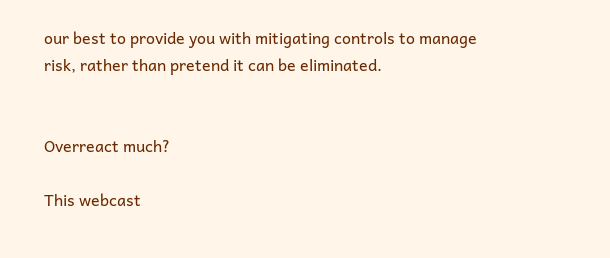our best to provide you with mitigating controls to manage risk, rather than pretend it can be eliminated.


Overreact much?

This webcast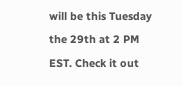will be this Tuesday the 29th at 2 PM EST. Check it out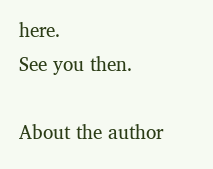here.
See you then.

About the author